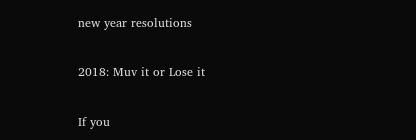new year resolutions

2018: Muv it or Lose it

If you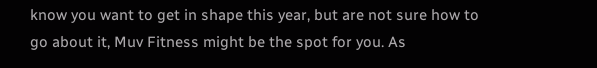know you want to get in shape this year, but are not sure how to go about it, Muv Fitness might be the spot for you. As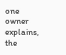one owner explains, the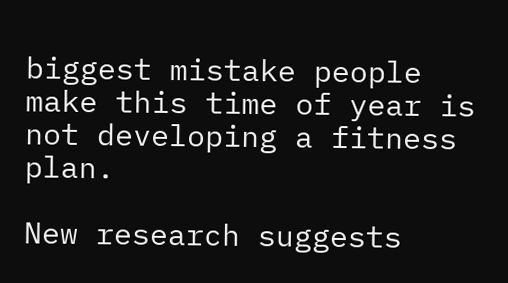biggest mistake people make this time of year is not developing a fitness plan.

New research suggests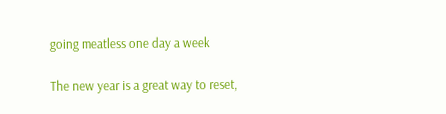going meatless one day a week

The new year is a great way to reset,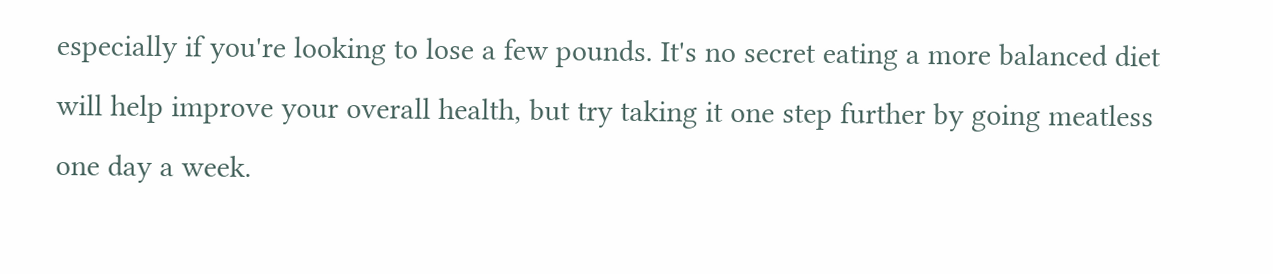especially if you're looking to lose a few pounds. It's no secret eating a more balanced diet will help improve your overall health, but try taking it one step further by going meatless one day a week.